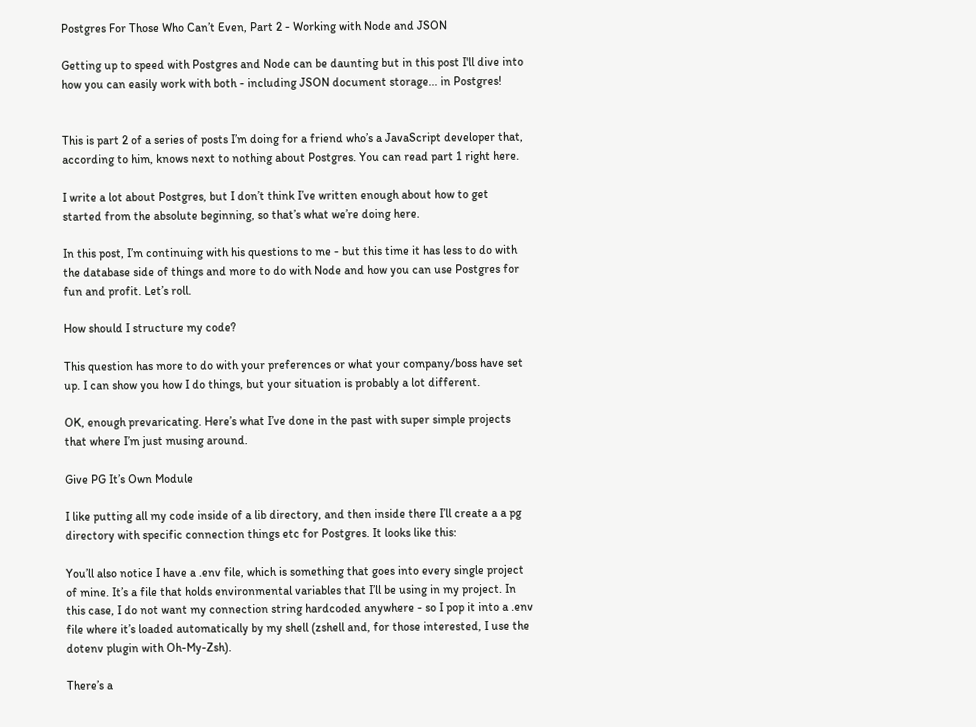Postgres For Those Who Can’t Even, Part 2 - Working with Node and JSON

Getting up to speed with Postgres and Node can be daunting but in this post I'll dive into how you can easily work with both - including JSON document storage... in Postgres!


This is part 2 of a series of posts I’m doing for a friend who’s a JavaScript developer that, according to him, knows next to nothing about Postgres. You can read part 1 right here.

I write a lot about Postgres, but I don’t think I’ve written enough about how to get started from the absolute beginning, so that’s what we’re doing here.

In this post, I’m continuing with his questions to me - but this time it has less to do with the database side of things and more to do with Node and how you can use Postgres for fun and profit. Let’s roll.

How should I structure my code?

This question has more to do with your preferences or what your company/boss have set up. I can show you how I do things, but your situation is probably a lot different.

OK, enough prevaricating. Here’s what I’ve done in the past with super simple projects that where I’m just musing around.

Give PG It’s Own Module

I like putting all my code inside of a lib directory, and then inside there I’ll create a a pg directory with specific connection things etc for Postgres. It looks like this:

You’ll also notice I have a .env file, which is something that goes into every single project of mine. It’s a file that holds environmental variables that I’ll be using in my project. In this case, I do not want my connection string hardcoded anywhere - so I pop it into a .env file where it’s loaded automatically by my shell (zshell and, for those interested, I use the dotenv plugin with Oh-My-Zsh).

There’s a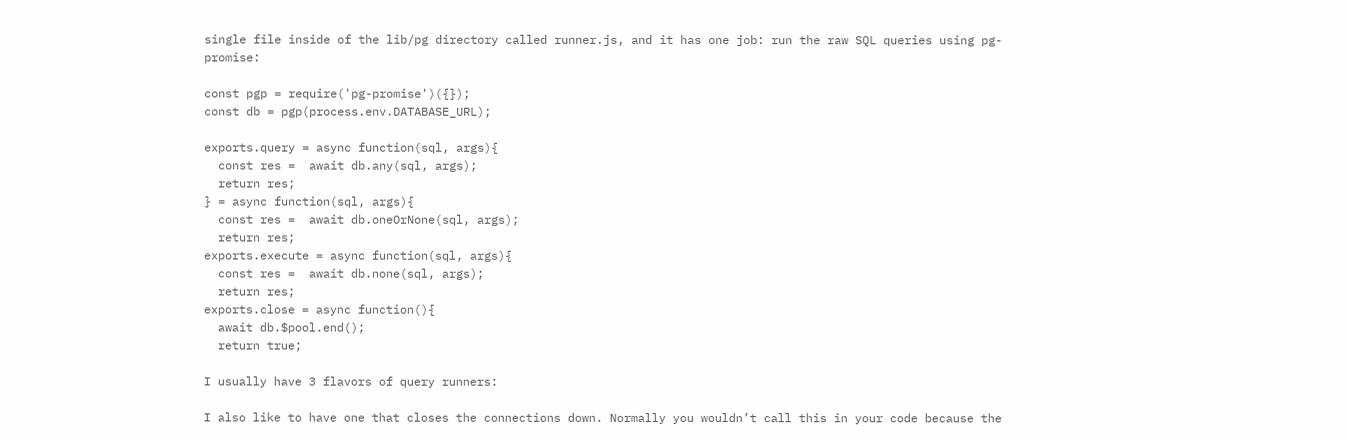single file inside of the lib/pg directory called runner.js, and it has one job: run the raw SQL queries using pg-promise:

const pgp = require('pg-promise')({});
const db = pgp(process.env.DATABASE_URL);

exports.query = async function(sql, args){
  const res =  await db.any(sql, args);
  return res;
} = async function(sql, args){
  const res =  await db.oneOrNone(sql, args);
  return res;
exports.execute = async function(sql, args){
  const res =  await db.none(sql, args);
  return res;
exports.close = async function(){
  await db.$pool.end();
  return true;

I usually have 3 flavors of query runners:

I also like to have one that closes the connections down. Normally you wouldn’t call this in your code because the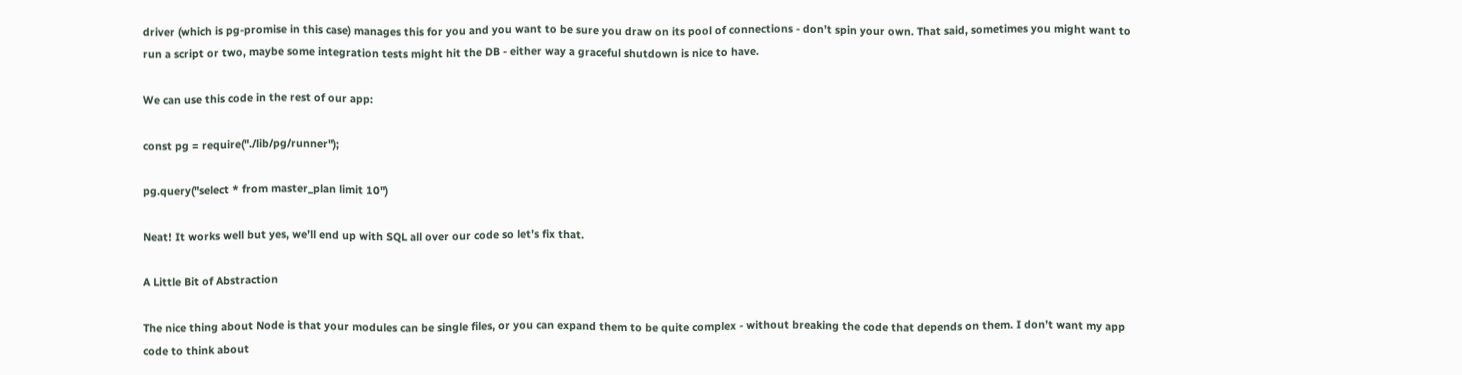driver (which is pg-promise in this case) manages this for you and you want to be sure you draw on its pool of connections - don’t spin your own. That said, sometimes you might want to run a script or two, maybe some integration tests might hit the DB - either way a graceful shutdown is nice to have.

We can use this code in the rest of our app:

const pg = require("./lib/pg/runner");

pg.query("select * from master_plan limit 10")

Neat! It works well but yes, we’ll end up with SQL all over our code so let’s fix that.

A Little Bit of Abstraction

The nice thing about Node is that your modules can be single files, or you can expand them to be quite complex - without breaking the code that depends on them. I don’t want my app code to think about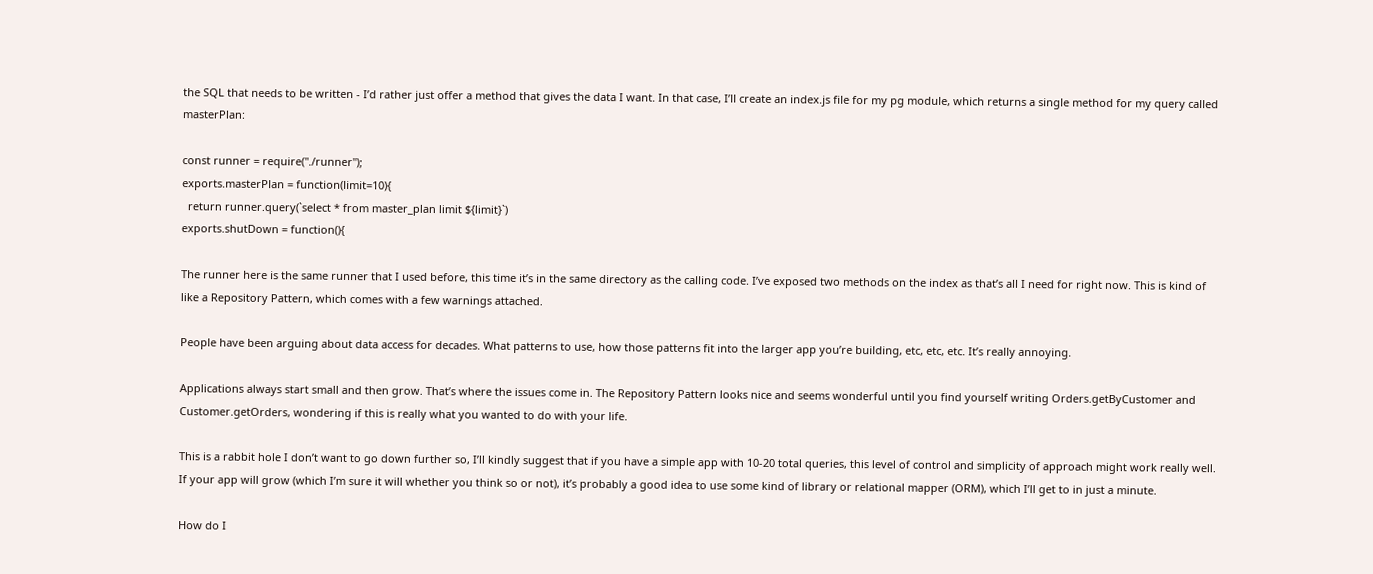the SQL that needs to be written - I’d rather just offer a method that gives the data I want. In that case, I’ll create an index.js file for my pg module, which returns a single method for my query called masterPlan:

const runner = require("./runner");
exports.masterPlan = function(limit=10){
  return runner.query(`select * from master_plan limit ${limit}`)
exports.shutDown = function(){

The runner here is the same runner that I used before, this time it’s in the same directory as the calling code. I’ve exposed two methods on the index as that’s all I need for right now. This is kind of like a Repository Pattern, which comes with a few warnings attached.

People have been arguing about data access for decades. What patterns to use, how those patterns fit into the larger app you’re building, etc, etc, etc. It’s really annoying.

Applications always start small and then grow. That’s where the issues come in. The Repository Pattern looks nice and seems wonderful until you find yourself writing Orders.getByCustomer and Customer.getOrders, wondering if this is really what you wanted to do with your life.

This is a rabbit hole I don’t want to go down further so, I’ll kindly suggest that if you have a simple app with 10-20 total queries, this level of control and simplicity of approach might work really well. If your app will grow (which I’m sure it will whether you think so or not), it’s probably a good idea to use some kind of library or relational mapper (ORM), which I’ll get to in just a minute.

How do I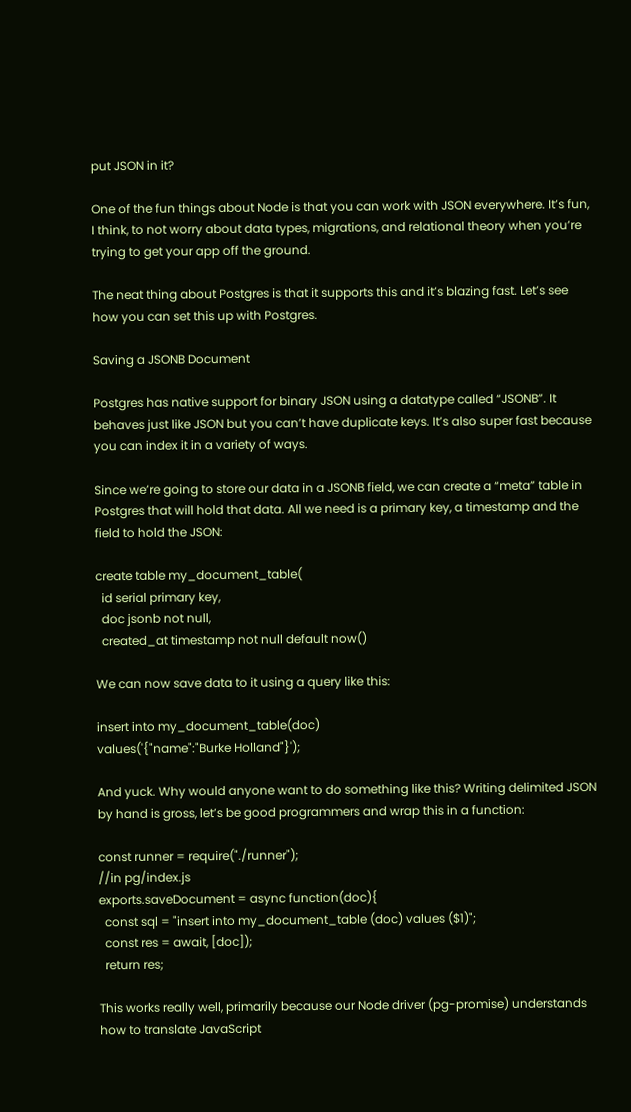put JSON in it?

One of the fun things about Node is that you can work with JSON everywhere. It’s fun, I think, to not worry about data types, migrations, and relational theory when you’re trying to get your app off the ground.

The neat thing about Postgres is that it supports this and it’s blazing fast. Let’s see how you can set this up with Postgres.

Saving a JSONB Document

Postgres has native support for binary JSON using a datatype called “JSONB”. It behaves just like JSON but you can’t have duplicate keys. It’s also super fast because you can index it in a variety of ways.

Since we’re going to store our data in a JSONB field, we can create a “meta” table in Postgres that will hold that data. All we need is a primary key, a timestamp and the field to hold the JSON:

create table my_document_table(
  id serial primary key,
  doc jsonb not null,
  created_at timestamp not null default now()

We can now save data to it using a query like this:

insert into my_document_table(doc)
values('{"name":"Burke Holland"}');

And yuck. Why would anyone want to do something like this? Writing delimited JSON by hand is gross, let’s be good programmers and wrap this in a function:

const runner = require("./runner");
//in pg/index.js
exports.saveDocument = async function(doc){
  const sql = "insert into my_document_table (doc) values ($1)";
  const res = await, [doc]);
  return res;

This works really well, primarily because our Node driver (pg-promise) understands how to translate JavaScript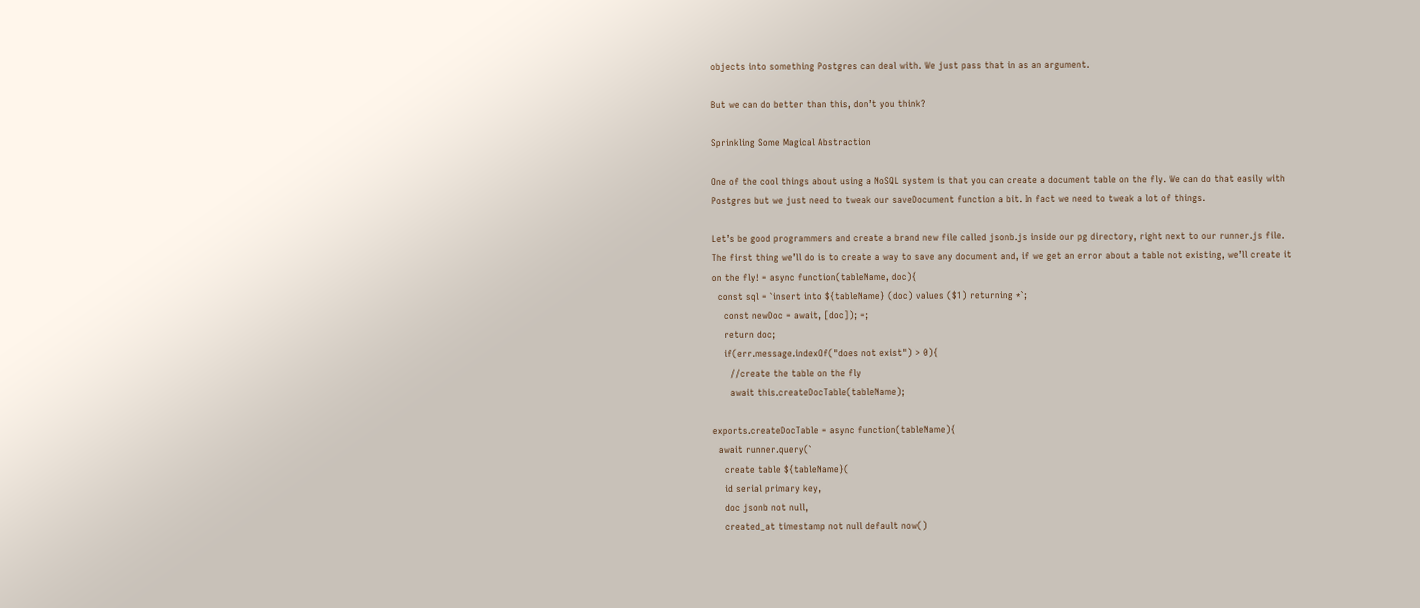objects into something Postgres can deal with. We just pass that in as an argument.

But we can do better than this, don’t you think?

Sprinkling Some Magical Abstraction

One of the cool things about using a NoSQL system is that you can create a document table on the fly. We can do that easily with Postgres but we just need to tweak our saveDocument function a bit. In fact we need to tweak a lot of things.

Let’s be good programmers and create a brand new file called jsonb.js inside our pg directory, right next to our runner.js file. The first thing we’ll do is to create a way to save any document and, if we get an error about a table not existing, we’ll create it on the fly! = async function(tableName, doc){
  const sql = `insert into ${tableName} (doc) values ($1) returning *`;
    const newDoc = await, [doc]); =;
    return doc;
    if(err.message.indexOf("does not exist") > 0){
      //create the table on the fly
      await this.createDocTable(tableName);

exports.createDocTable = async function(tableName){
  await runner.query(`
    create table ${tableName}(
    id serial primary key,
    doc jsonb not null,
    created_at timestamp not null default now()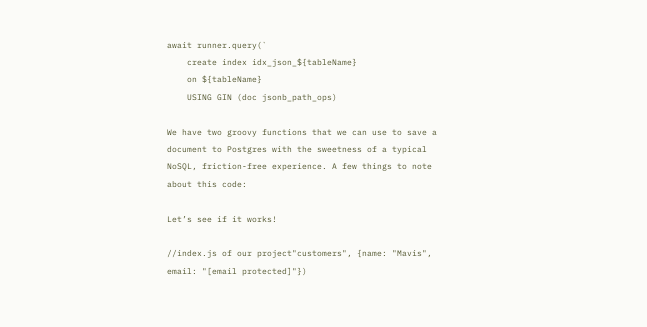await runner.query(`
    create index idx_json_${tableName}
    on ${tableName}
    USING GIN (doc jsonb_path_ops)

We have two groovy functions that we can use to save a document to Postgres with the sweetness of a typical NoSQL, friction-free experience. A few things to note about this code:

Let’s see if it works!

//index.js of our project"customers", {name: "Mavis", email: "[email protected]"})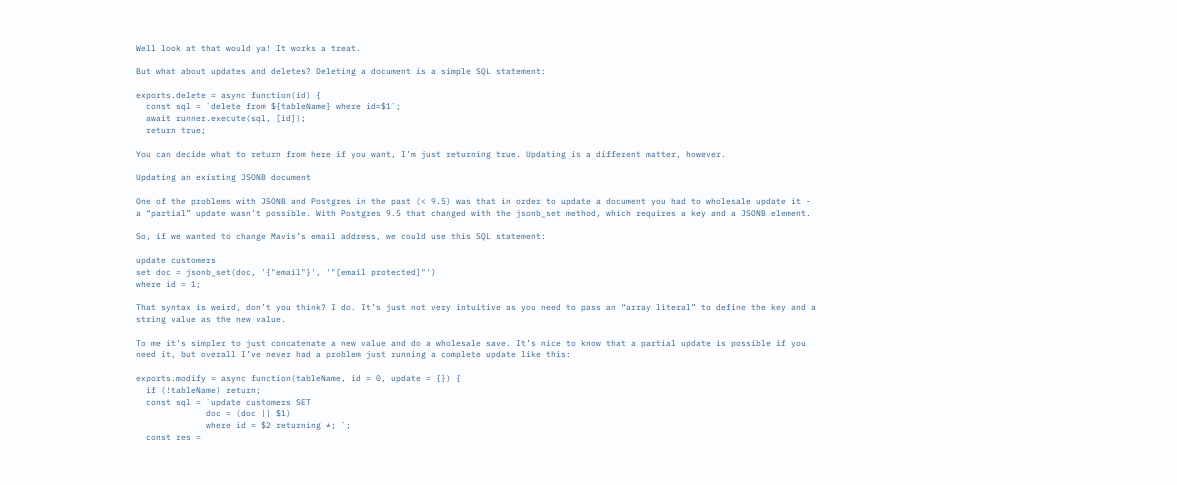Well look at that would ya! It works a treat.

But what about updates and deletes? Deleting a document is a simple SQL statement:

exports.delete = async function(id) {
  const sql = `delete from ${tableName} where id=$1`;
  await runner.execute(sql, [id]);
  return true;

You can decide what to return from here if you want, I’m just returning true. Updating is a different matter, however.

Updating an existing JSONB document

One of the problems with JSONB and Postgres in the past (< 9.5) was that in order to update a document you had to wholesale update it - a “partial” update wasn’t possible. With Postgres 9.5 that changed with the jsonb_set method, which requires a key and a JSONB element.

So, if we wanted to change Mavis’s email address, we could use this SQL statement:

update customers
set doc = jsonb_set(doc, '{"email"}', '"[email protected]"')
where id = 1;

That syntax is weird, don’t you think? I do. It’s just not very intuitive as you need to pass an “array literal” to define the key and a string value as the new value.

To me it’s simpler to just concatenate a new value and do a wholesale save. It’s nice to know that a partial update is possible if you need it, but overall I’ve never had a problem just running a complete update like this:

exports.modify = async function(tableName, id = 0, update = {}) {
  if (!tableName) return;
  const sql = `update customers SET
              doc = (doc || $1)
              where id = $2 returning *; `;
  const res =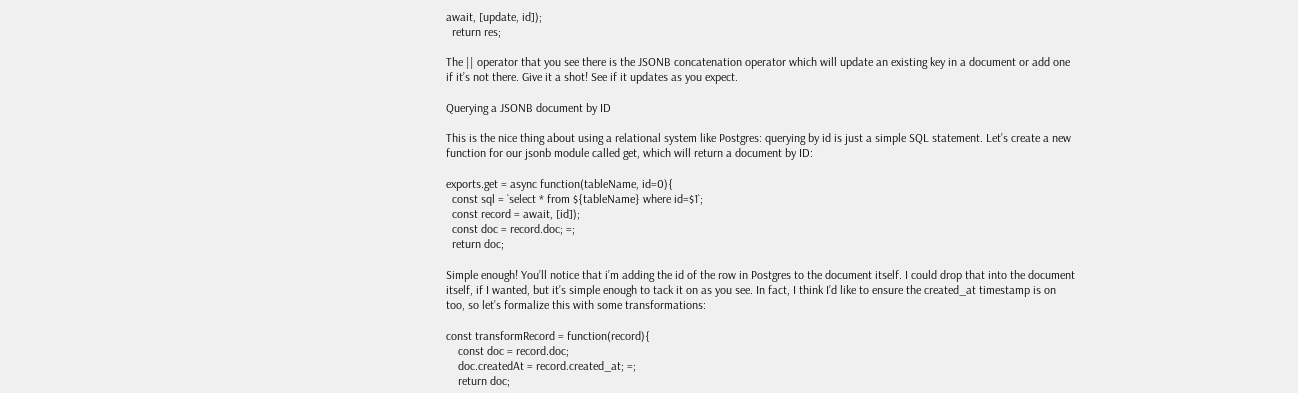await, [update, id]);
  return res;

The || operator that you see there is the JSONB concatenation operator which will update an existing key in a document or add one if it’s not there. Give it a shot! See if it updates as you expect.

Querying a JSONB document by ID

This is the nice thing about using a relational system like Postgres: querying by id is just a simple SQL statement. Let’s create a new function for our jsonb module called get, which will return a document by ID:

exports.get = async function(tableName, id=0){
  const sql = `select * from ${tableName} where id=$1`;
  const record = await, [id]);
  const doc = record.doc; =;
  return doc;

Simple enough! You’ll notice that i’m adding the id of the row in Postgres to the document itself. I could drop that into the document itself, if I wanted, but it’s simple enough to tack it on as you see. In fact, I think I’d like to ensure the created_at timestamp is on too, so let’s formalize this with some transformations:

const transformRecord = function(record){
    const doc = record.doc;
    doc.createdAt = record.created_at; =;
    return doc;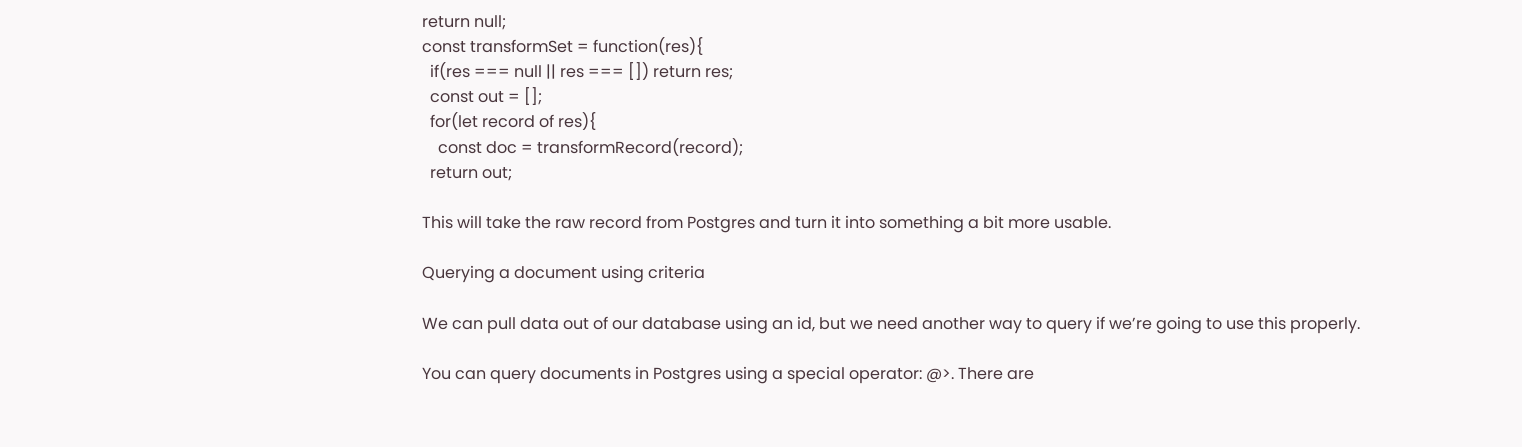return null;
const transformSet = function(res){
  if(res === null || res === []) return res;
  const out = [];
  for(let record of res){
    const doc = transformRecord(record);
  return out;

This will take the raw record from Postgres and turn it into something a bit more usable.

Querying a document using criteria

We can pull data out of our database using an id, but we need another way to query if we’re going to use this properly.

You can query documents in Postgres using a special operator: @>. There are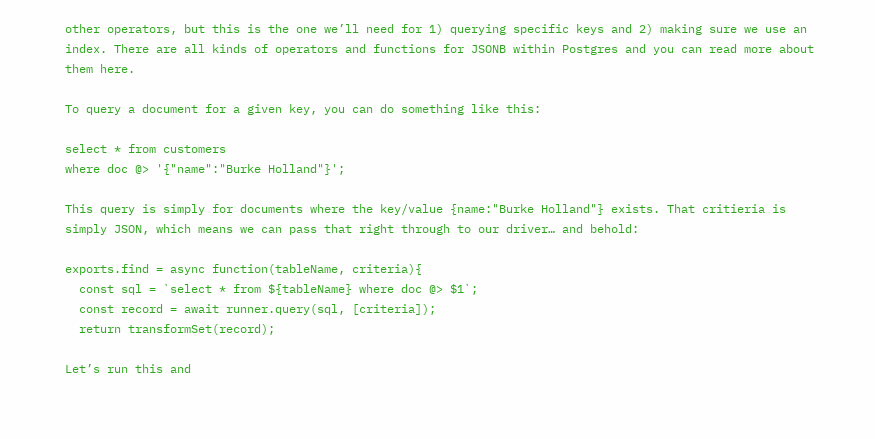other operators, but this is the one we’ll need for 1) querying specific keys and 2) making sure we use an index. There are all kinds of operators and functions for JSONB within Postgres and you can read more about them here.

To query a document for a given key, you can do something like this:

select * from customers
where doc @> '{"name":"Burke Holland"}';

This query is simply for documents where the key/value {name:"Burke Holland"} exists. That critieria is simply JSON, which means we can pass that right through to our driver… and behold:

exports.find = async function(tableName, criteria){
  const sql = `select * from ${tableName} where doc @> $1`;
  const record = await runner.query(sql, [criteria]);
  return transformSet(record);

Let’s run this and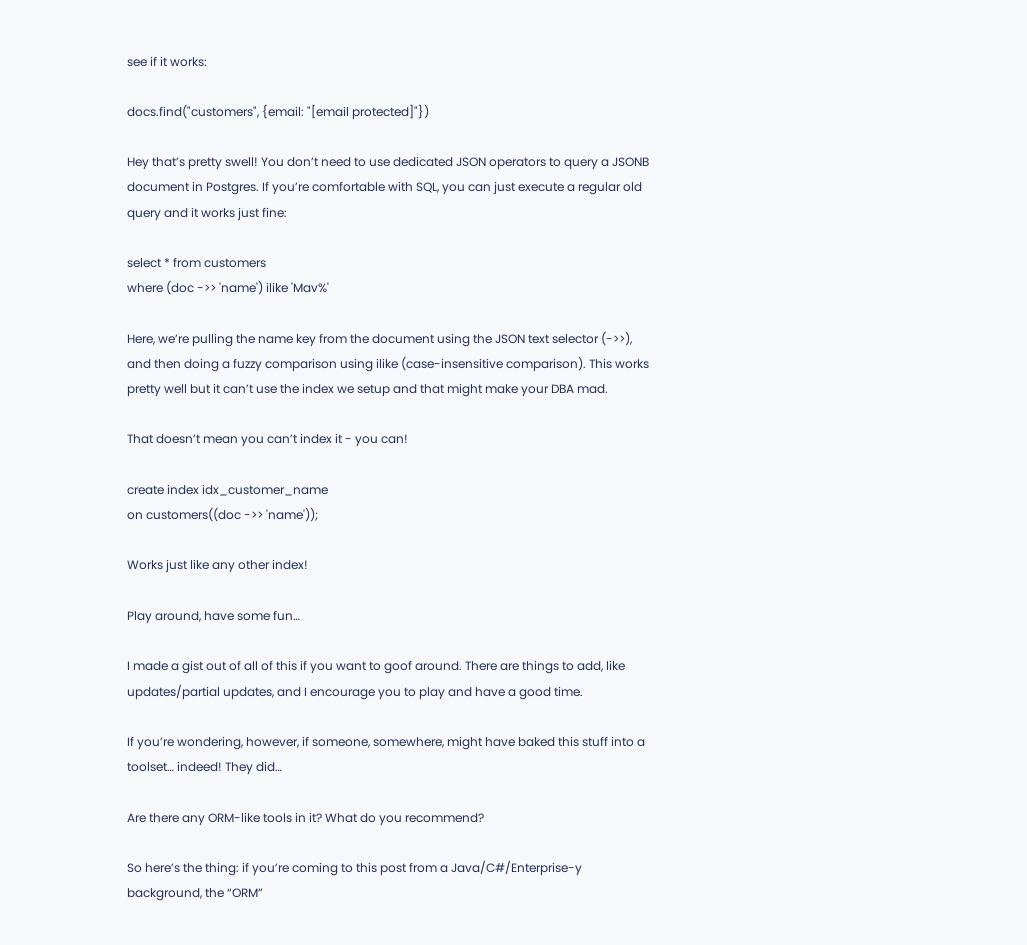see if it works:

docs.find("customers", {email: "[email protected]"})

Hey that’s pretty swell! You don’t need to use dedicated JSON operators to query a JSONB document in Postgres. If you’re comfortable with SQL, you can just execute a regular old query and it works just fine:

select * from customers
where (doc ->> 'name') ilike 'Mav%'

Here, we’re pulling the name key from the document using the JSON text selector (->>), and then doing a fuzzy comparison using ilike (case-insensitive comparison). This works pretty well but it can’t use the index we setup and that might make your DBA mad.

That doesn’t mean you can’t index it - you can!

create index idx_customer_name
on customers((doc ->> 'name'));

Works just like any other index!

Play around, have some fun…

I made a gist out of all of this if you want to goof around. There are things to add, like updates/partial updates, and I encourage you to play and have a good time.

If you’re wondering, however, if someone, somewhere, might have baked this stuff into a toolset… indeed! They did…

Are there any ORM-like tools in it? What do you recommend?

So here’s the thing: if you’re coming to this post from a Java/C#/Enterprise-y background, the “ORM”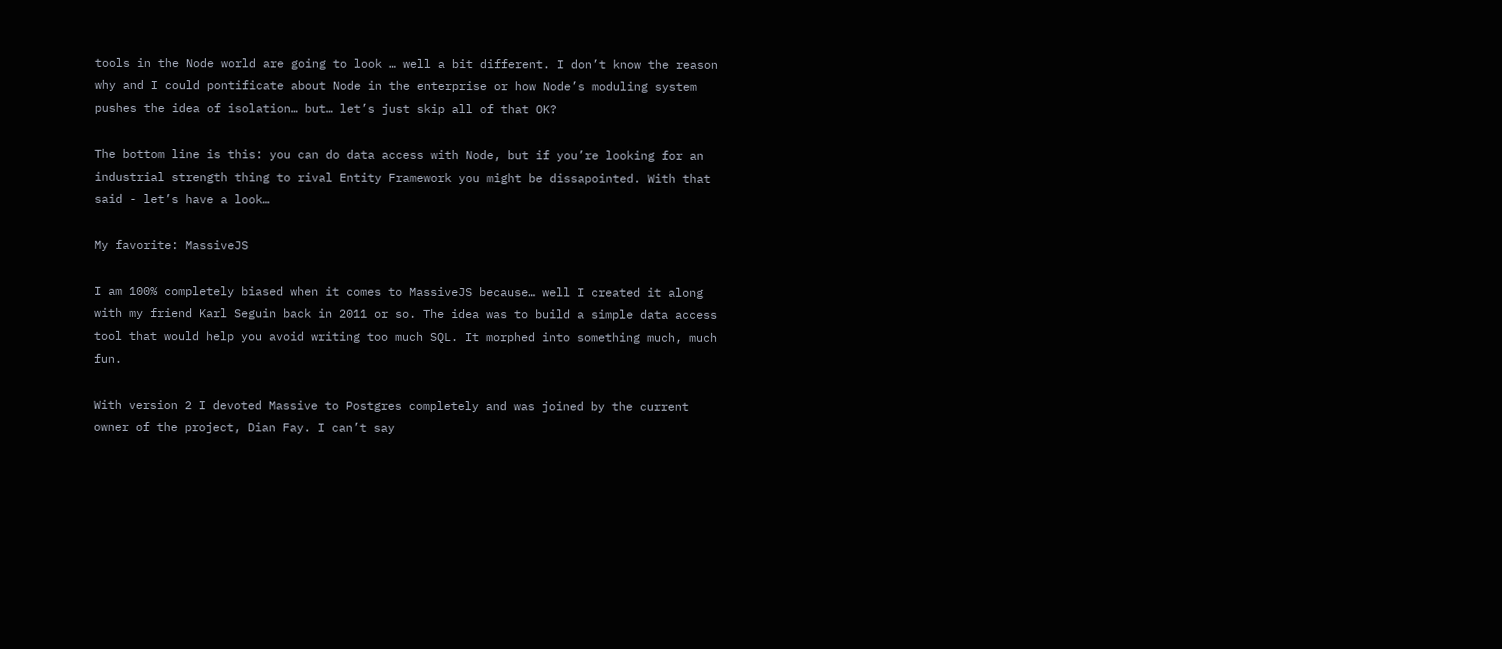tools in the Node world are going to look … well a bit different. I don’t know the reason why and I could pontificate about Node in the enterprise or how Node’s moduling system pushes the idea of isolation… but… let’s just skip all of that OK?

The bottom line is this: you can do data access with Node, but if you’re looking for an industrial strength thing to rival Entity Framework you might be dissapointed. With that said - let’s have a look…

My favorite: MassiveJS

I am 100% completely biased when it comes to MassiveJS because… well I created it along with my friend Karl Seguin back in 2011 or so. The idea was to build a simple data access tool that would help you avoid writing too much SQL. It morphed into something much, much fun.

With version 2 I devoted Massive to Postgres completely and was joined by the current owner of the project, Dian Fay. I can’t say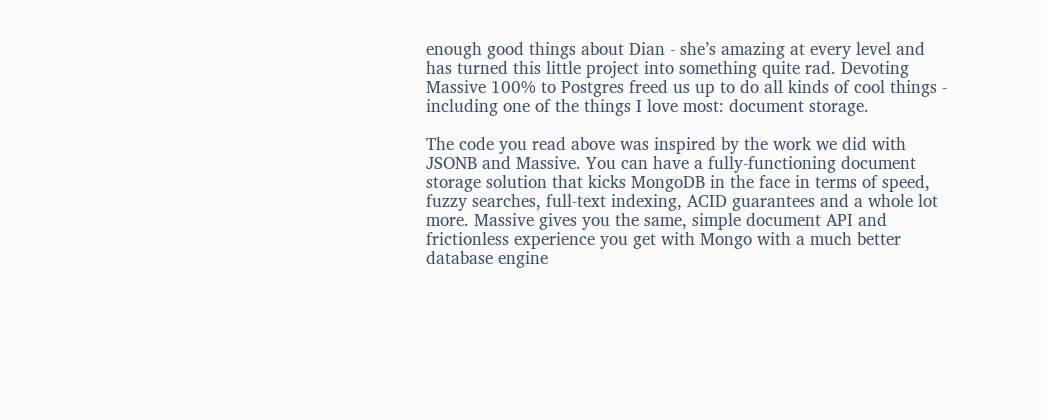enough good things about Dian - she’s amazing at every level and has turned this little project into something quite rad. Devoting Massive 100% to Postgres freed us up to do all kinds of cool things - including one of the things I love most: document storage.

The code you read above was inspired by the work we did with JSONB and Massive. You can have a fully-functioning document storage solution that kicks MongoDB in the face in terms of speed, fuzzy searches, full-text indexing, ACID guarantees and a whole lot more. Massive gives you the same, simple document API and frictionless experience you get with Mongo with a much better database engine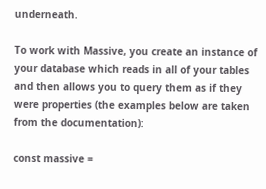underneath.

To work with Massive, you create an instance of your database which reads in all of your tables and then allows you to query them as if they were properties (the examples below are taken from the documentation):

const massive =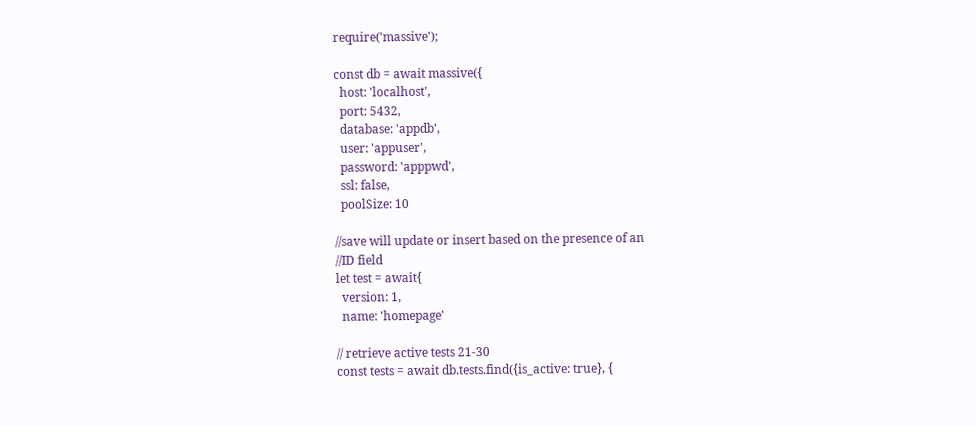require('massive');

const db = await massive({
  host: 'localhost',
  port: 5432,
  database: 'appdb',
  user: 'appuser',
  password: 'apppwd',
  ssl: false,
  poolSize: 10

//save will update or insert based on the presence of an
//ID field
let test = await{
  version: 1,
  name: 'homepage'

// retrieve active tests 21-30
const tests = await db.tests.find({is_active: true}, {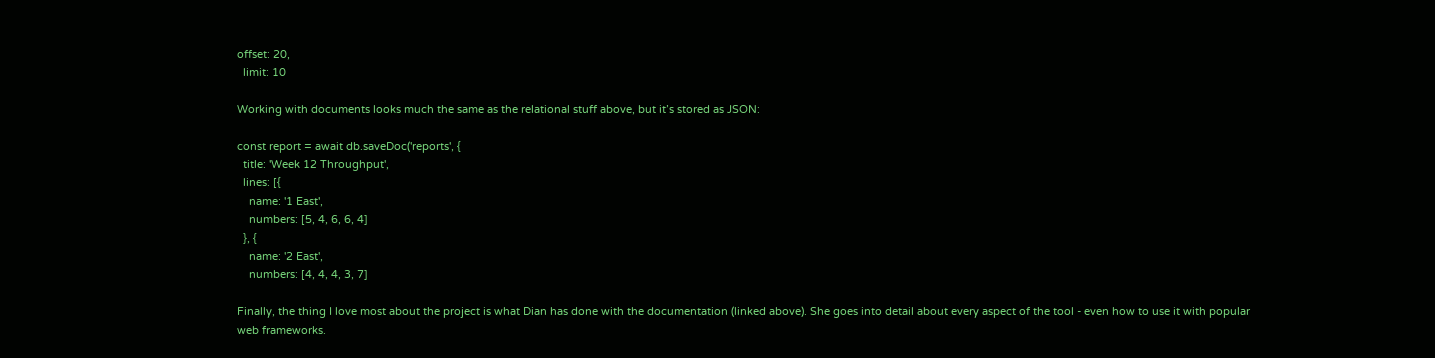offset: 20,
  limit: 10

Working with documents looks much the same as the relational stuff above, but it’s stored as JSON:

const report = await db.saveDoc('reports', {
  title: 'Week 12 Throughput',
  lines: [{
    name: '1 East',
    numbers: [5, 4, 6, 6, 4]
  }, {
    name: '2 East',
    numbers: [4, 4, 4, 3, 7]

Finally, the thing I love most about the project is what Dian has done with the documentation (linked above). She goes into detail about every aspect of the tool - even how to use it with popular web frameworks.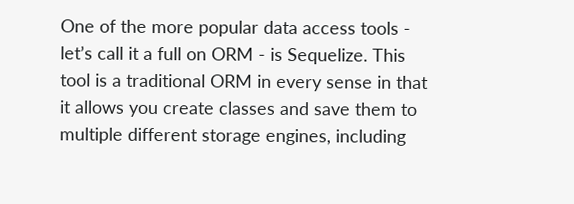One of the more popular data access tools - let’s call it a full on ORM - is Sequelize. This tool is a traditional ORM in every sense in that it allows you create classes and save them to multiple different storage engines, including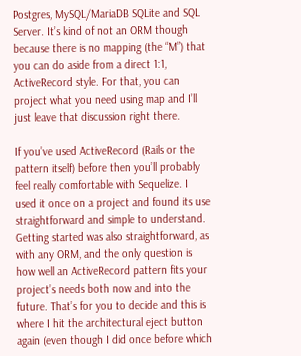Postgres, MySQL/MariaDB SQLite and SQL Server. It’s kind of not an ORM though because there is no mapping (the “M”) that you can do aside from a direct 1:1, ActiveRecord style. For that, you can project what you need using map and I’ll just leave that discussion right there.

If you’ve used ActiveRecord (Rails or the pattern itself) before then you’ll probably feel really comfortable with Sequelize. I used it once on a project and found its use straightforward and simple to understand. Getting started was also straightforward, as with any ORM, and the only question is how well an ActiveRecord pattern fits your project’s needs both now and into the future. That’s for you to decide and this is where I hit the architectural eject button again (even though I did once before which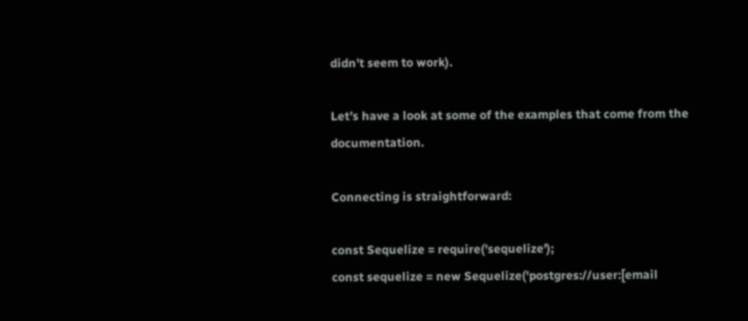didn’t seem to work).

Let’s have a look at some of the examples that come from the documentation.

Connecting is straightforward:

const Sequelize = require('sequelize');
const sequelize = new Sequelize('postgres://user:[email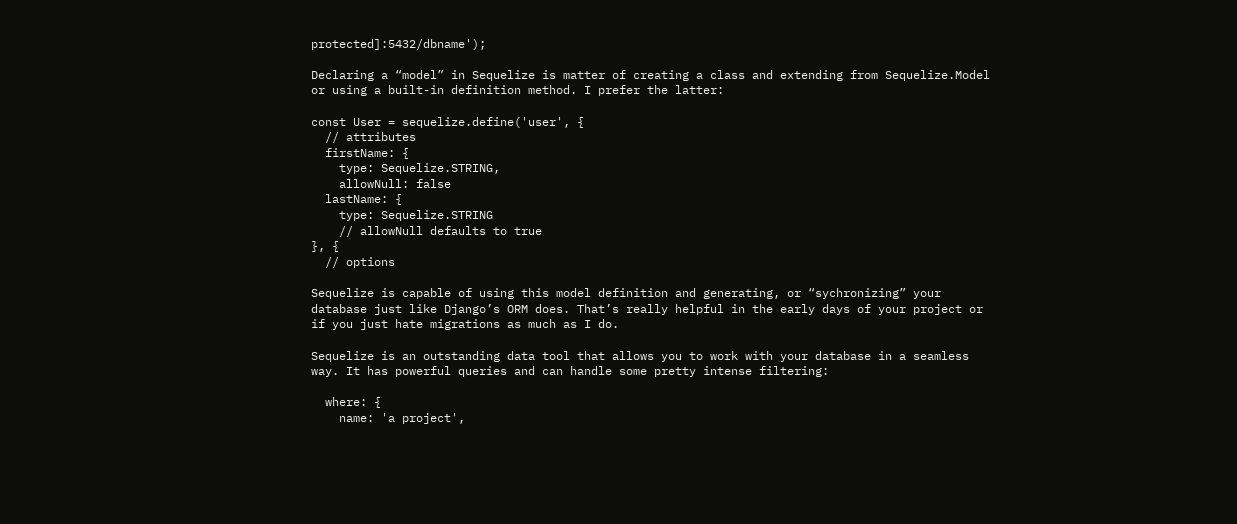protected]:5432/dbname');

Declaring a “model” in Sequelize is matter of creating a class and extending from Sequelize.Model or using a built-in definition method. I prefer the latter:

const User = sequelize.define('user', {
  // attributes
  firstName: {
    type: Sequelize.STRING,
    allowNull: false
  lastName: {
    type: Sequelize.STRING
    // allowNull defaults to true
}, {
  // options

Sequelize is capable of using this model definition and generating, or “sychronizing” your database just like Django’s ORM does. That’s really helpful in the early days of your project or if you just hate migrations as much as I do.

Sequelize is an outstanding data tool that allows you to work with your database in a seamless way. It has powerful queries and can handle some pretty intense filtering:

  where: {
    name: 'a project',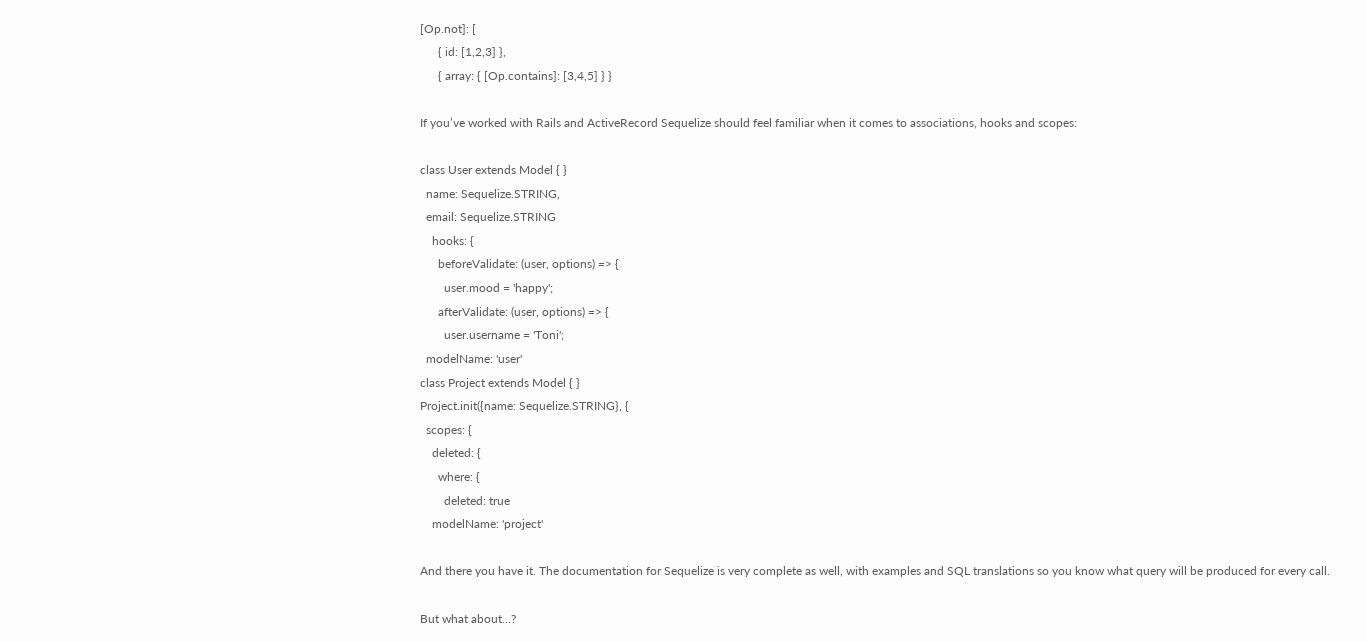[Op.not]: [
      { id: [1,2,3] },
      { array: { [Op.contains]: [3,4,5] } }

If you’ve worked with Rails and ActiveRecord Sequelize should feel familiar when it comes to associations, hooks and scopes:

class User extends Model { }
  name: Sequelize.STRING,
  email: Sequelize.STRING
    hooks: {
      beforeValidate: (user, options) => {
        user.mood = 'happy';
      afterValidate: (user, options) => {
        user.username = 'Toni';
  modelName: 'user'
class Project extends Model { }
Project.init({name: Sequelize.STRING}, {
  scopes: {
    deleted: {
      where: {
        deleted: true
    modelName: 'project'

And there you have it. The documentation for Sequelize is very complete as well, with examples and SQL translations so you know what query will be produced for every call.

But what about…?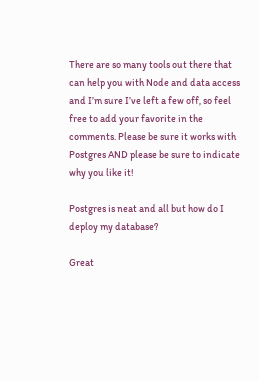There are so many tools out there that can help you with Node and data access and I’m sure I’ve left a few off, so feel free to add your favorite in the comments. Please be sure it works with Postgres AND please be sure to indicate why you like it!

Postgres is neat and all but how do I deploy my database?

Great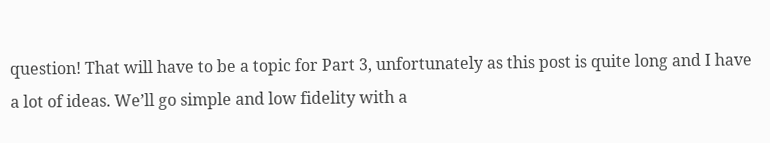question! That will have to be a topic for Part 3, unfortunately as this post is quite long and I have a lot of ideas. We’ll go simple and low fidelity with a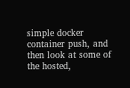simple docker container push, and then look at some of the hosted,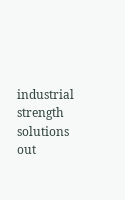industrial strength solutions out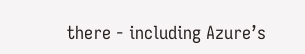there - including Azure’s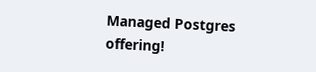Managed Postgres offering!